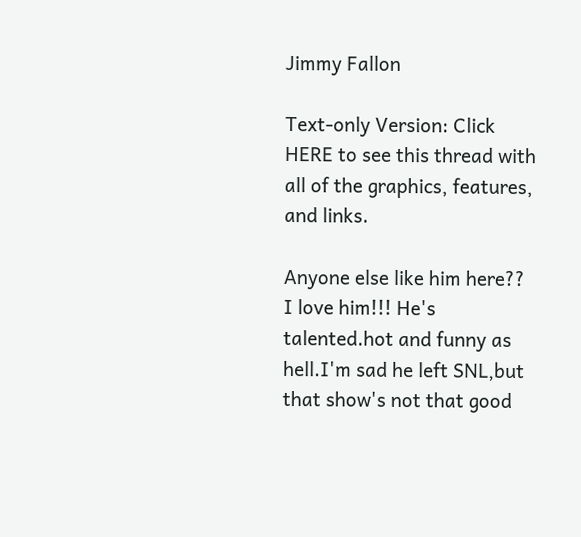Jimmy Fallon

Text-only Version: Click HERE to see this thread with all of the graphics, features, and links.

Anyone else like him here??
I love him!!! He's talented.hot and funny as hell.I'm sad he left SNL,but that show's not that good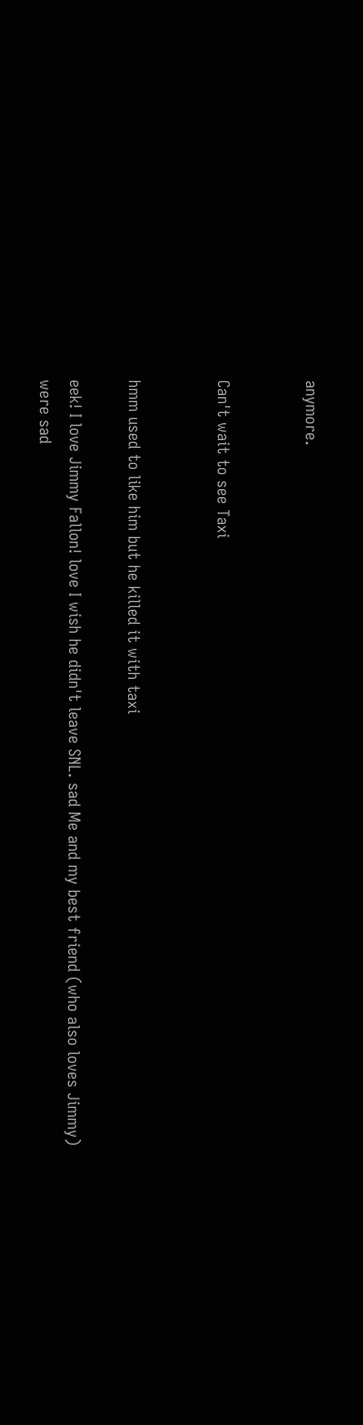anymore.


Can't wait to see Taxi


hmm used to like him but he killed it with taxi

eek! I love Jimmy Fallon! love I wish he didn't leave SNL. sad Me and my best friend (who also loves Jimmy) were sad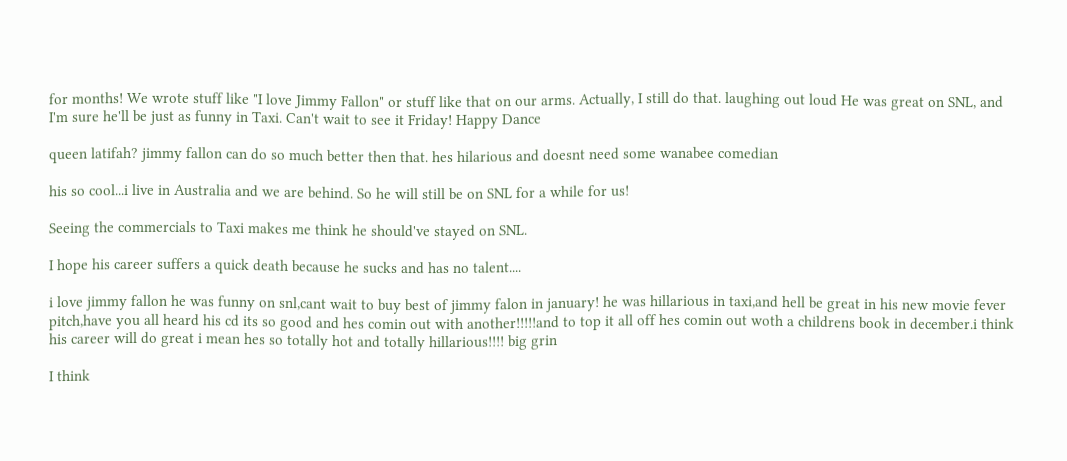for months! We wrote stuff like "I love Jimmy Fallon" or stuff like that on our arms. Actually, I still do that. laughing out loud He was great on SNL, and I'm sure he'll be just as funny in Taxi. Can't wait to see it Friday! Happy Dance

queen latifah? jimmy fallon can do so much better then that. hes hilarious and doesnt need some wanabee comedian

his so cool...i live in Australia and we are behind. So he will still be on SNL for a while for us!

Seeing the commercials to Taxi makes me think he should've stayed on SNL.

I hope his career suffers a quick death because he sucks and has no talent....

i love jimmy fallon he was funny on snl,cant wait to buy best of jimmy falon in january! he was hillarious in taxi,and hell be great in his new movie fever pitch,have you all heard his cd its so good and hes comin out with another!!!!!and to top it all off hes comin out woth a childrens book in december.i think his career will do great i mean hes so totally hot and totally hillarious!!!! big grin

I think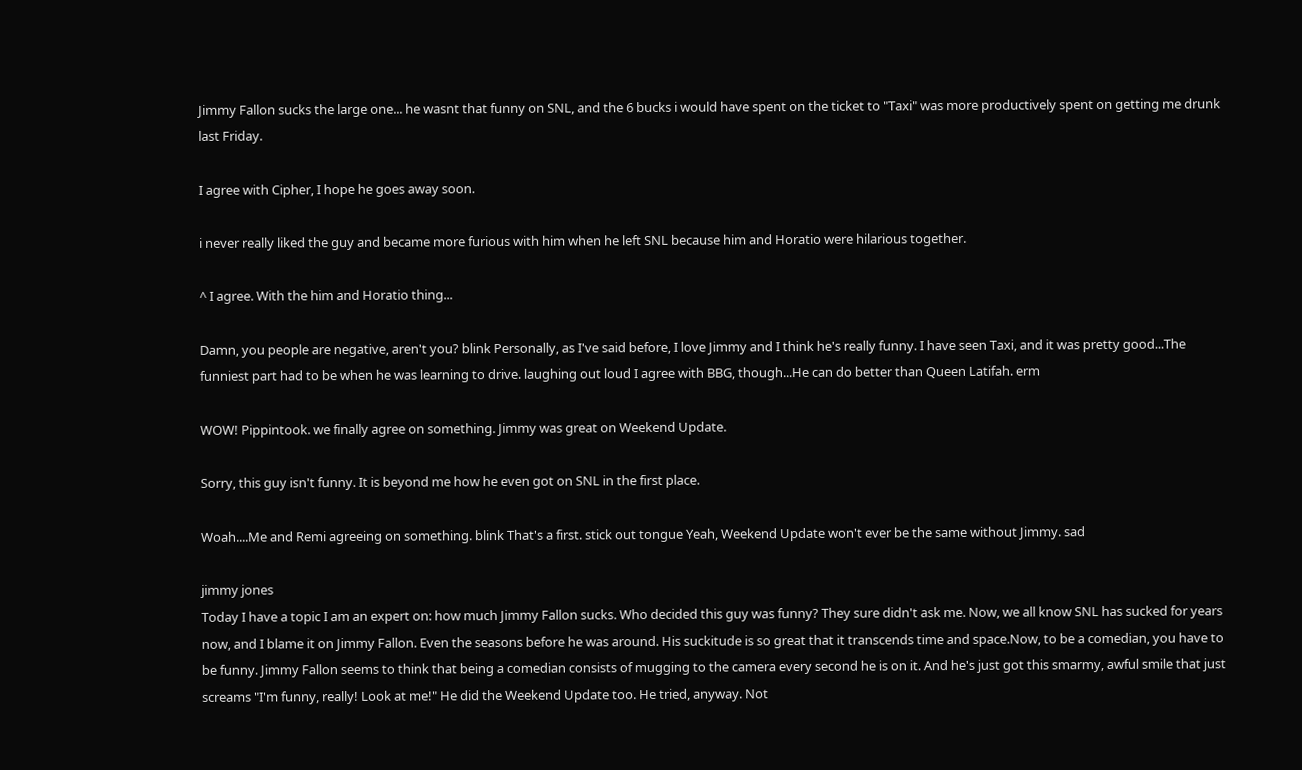Jimmy Fallon sucks the large one... he wasnt that funny on SNL, and the 6 bucks i would have spent on the ticket to "Taxi" was more productively spent on getting me drunk last Friday.

I agree with Cipher, I hope he goes away soon.

i never really liked the guy and became more furious with him when he left SNL because him and Horatio were hilarious together.

^ I agree. With the him and Horatio thing...

Damn, you people are negative, aren't you? blink Personally, as I've said before, I love Jimmy and I think he's really funny. I have seen Taxi, and it was pretty good...The funniest part had to be when he was learning to drive. laughing out loud I agree with BBG, though...He can do better than Queen Latifah. erm

WOW! Pippintook. we finally agree on something. Jimmy was great on Weekend Update.

Sorry, this guy isn't funny. It is beyond me how he even got on SNL in the first place.

Woah....Me and Remi agreeing on something. blink That's a first. stick out tongue Yeah, Weekend Update won't ever be the same without Jimmy. sad

jimmy jones
Today I have a topic I am an expert on: how much Jimmy Fallon sucks. Who decided this guy was funny? They sure didn't ask me. Now, we all know SNL has sucked for years now, and I blame it on Jimmy Fallon. Even the seasons before he was around. His suckitude is so great that it transcends time and space.Now, to be a comedian, you have to be funny. Jimmy Fallon seems to think that being a comedian consists of mugging to the camera every second he is on it. And he's just got this smarmy, awful smile that just screams "I'm funny, really! Look at me!" He did the Weekend Update too. He tried, anyway. Not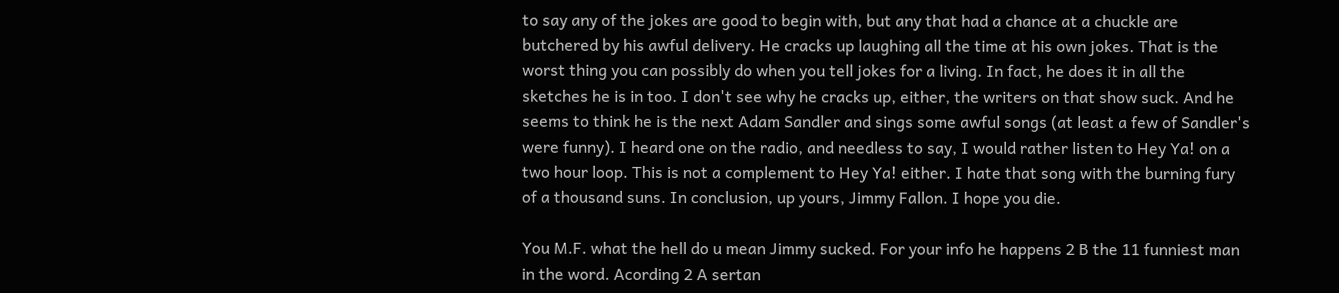to say any of the jokes are good to begin with, but any that had a chance at a chuckle are butchered by his awful delivery. He cracks up laughing all the time at his own jokes. That is the worst thing you can possibly do when you tell jokes for a living. In fact, he does it in all the sketches he is in too. I don't see why he cracks up, either, the writers on that show suck. And he seems to think he is the next Adam Sandler and sings some awful songs (at least a few of Sandler's were funny). I heard one on the radio, and needless to say, I would rather listen to Hey Ya! on a two hour loop. This is not a complement to Hey Ya! either. I hate that song with the burning fury of a thousand suns. In conclusion, up yours, Jimmy Fallon. I hope you die.

You M.F. what the hell do u mean Jimmy sucked. For your info he happens 2 B the 11 funniest man in the word. Acording 2 A sertan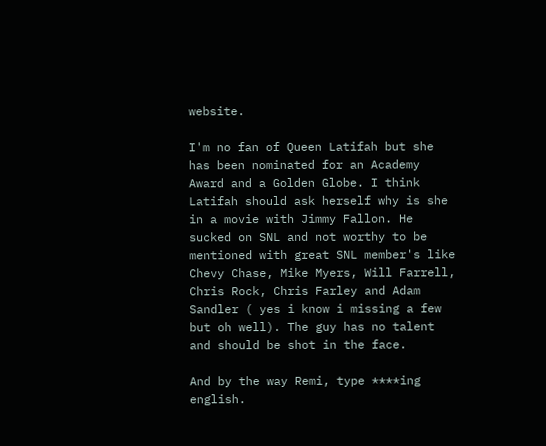website.

I'm no fan of Queen Latifah but she has been nominated for an Academy Award and a Golden Globe. I think Latifah should ask herself why is she in a movie with Jimmy Fallon. He sucked on SNL and not worthy to be mentioned with great SNL member's like Chevy Chase, Mike Myers, Will Farrell, Chris Rock, Chris Farley and Adam Sandler ( yes i know i missing a few but oh well). The guy has no talent and should be shot in the face.

And by the way Remi, type ****ing english.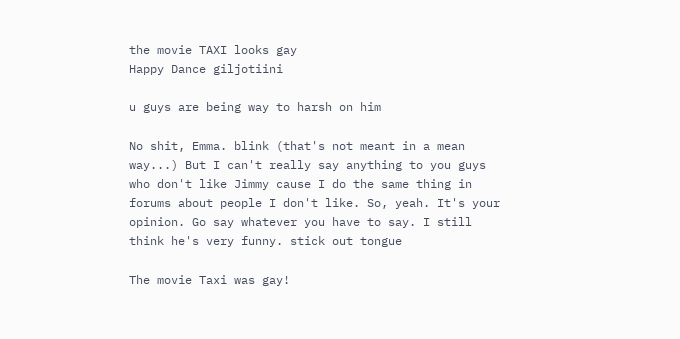the movie TAXI looks gay
Happy Dance giljotiini

u guys are being way to harsh on him

No shit, Emma. blink (that's not meant in a mean way...) But I can't really say anything to you guys who don't like Jimmy cause I do the same thing in forums about people I don't like. So, yeah. It's your opinion. Go say whatever you have to say. I still think he's very funny. stick out tongue

The movie Taxi was gay!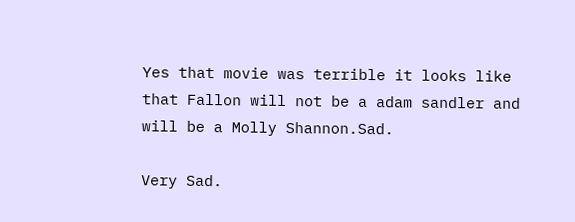Yes that movie was terrible it looks like that Fallon will not be a adam sandler and will be a Molly Shannon.Sad.

Very Sad.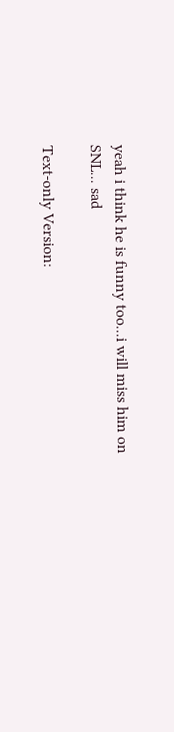yeah i think he is funny too...i will miss him on SNL... sad

Text-only Version: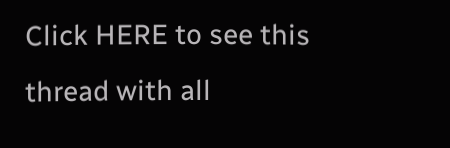Click HERE to see this thread with all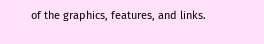of the graphics, features, and links.